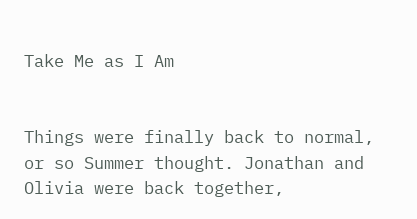Take Me as I Am


Things were finally back to normal, or so Summer thought. Jonathan and Olivia were back together,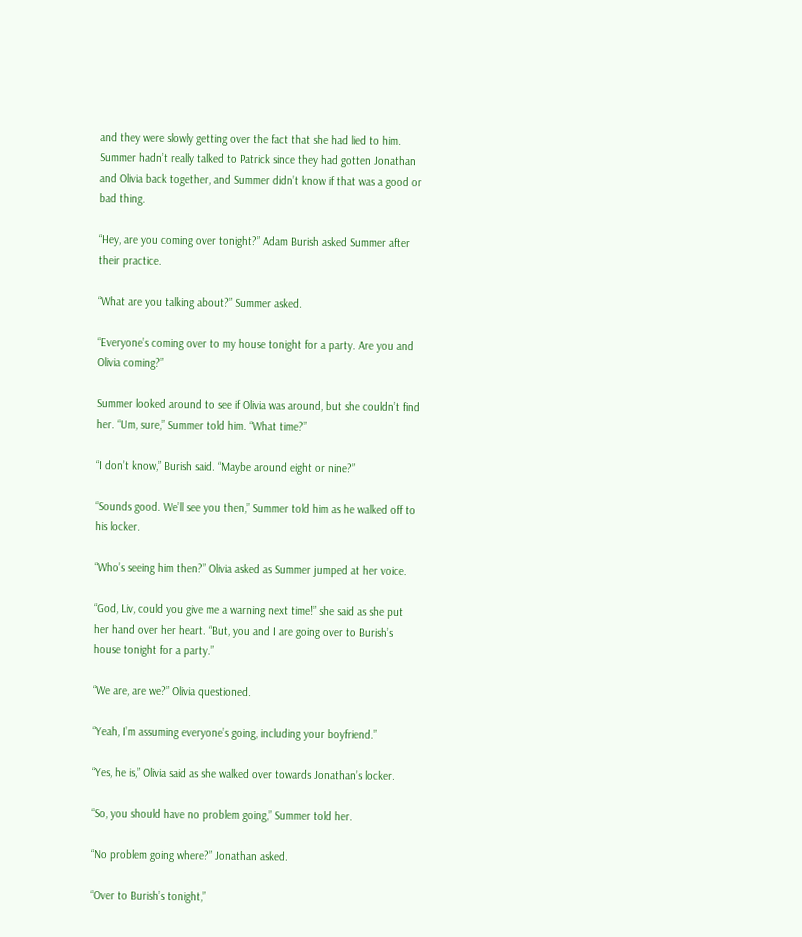and they were slowly getting over the fact that she had lied to him. Summer hadn’t really talked to Patrick since they had gotten Jonathan and Olivia back together, and Summer didn’t know if that was a good or bad thing.

“Hey, are you coming over tonight?” Adam Burish asked Summer after their practice.

“What are you talking about?” Summer asked.

“Everyone’s coming over to my house tonight for a party. Are you and Olivia coming?”

Summer looked around to see if Olivia was around, but she couldn’t find her. “Um, sure,” Summer told him. “What time?”

“I don’t know,” Burish said. “Maybe around eight or nine?”

“Sounds good. We’ll see you then,” Summer told him as he walked off to his locker.

“Who’s seeing him then?” Olivia asked as Summer jumped at her voice.

“God, Liv, could you give me a warning next time!” she said as she put her hand over her heart. “But, you and I are going over to Burish’s house tonight for a party.”

“We are, are we?” Olivia questioned.

“Yeah, I’m assuming everyone’s going, including your boyfriend.”

“Yes, he is,” Olivia said as she walked over towards Jonathan’s locker.

“So, you should have no problem going,” Summer told her.

“No problem going where?” Jonathan asked.

“Over to Burish’s tonight,”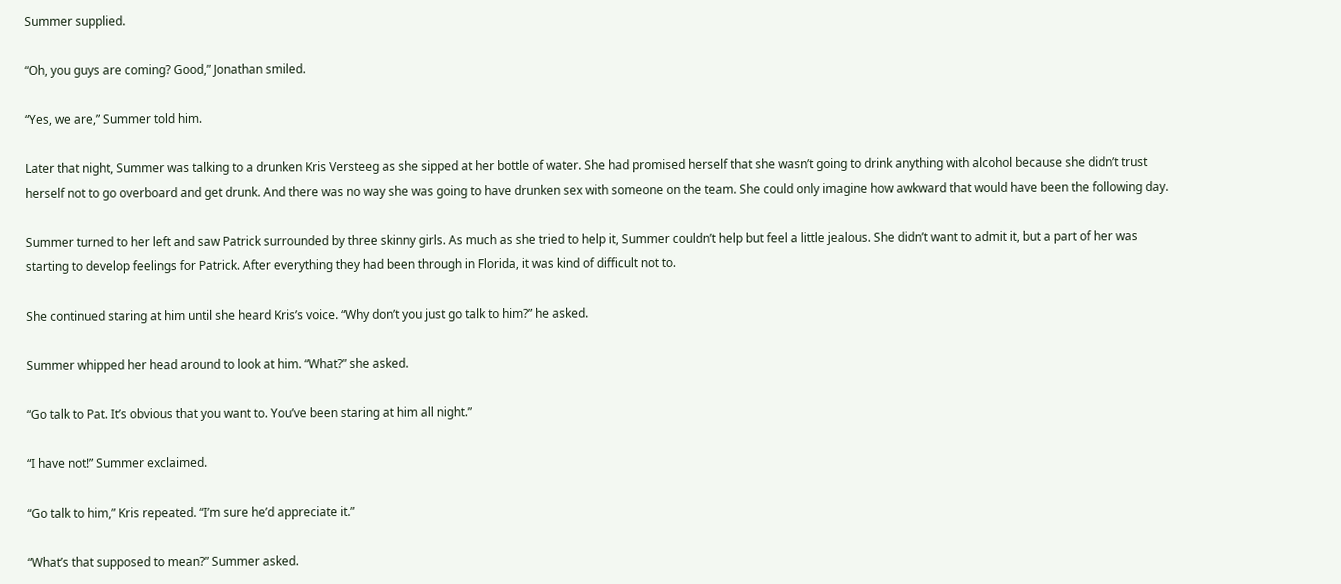Summer supplied.

“Oh, you guys are coming? Good,” Jonathan smiled.

“Yes, we are,” Summer told him.

Later that night, Summer was talking to a drunken Kris Versteeg as she sipped at her bottle of water. She had promised herself that she wasn’t going to drink anything with alcohol because she didn’t trust herself not to go overboard and get drunk. And there was no way she was going to have drunken sex with someone on the team. She could only imagine how awkward that would have been the following day.

Summer turned to her left and saw Patrick surrounded by three skinny girls. As much as she tried to help it, Summer couldn’t help but feel a little jealous. She didn’t want to admit it, but a part of her was starting to develop feelings for Patrick. After everything they had been through in Florida, it was kind of difficult not to.

She continued staring at him until she heard Kris’s voice. “Why don’t you just go talk to him?” he asked.

Summer whipped her head around to look at him. “What?” she asked.

“Go talk to Pat. It’s obvious that you want to. You’ve been staring at him all night.”

“I have not!” Summer exclaimed.

“Go talk to him,” Kris repeated. “I’m sure he’d appreciate it.”

“What’s that supposed to mean?” Summer asked.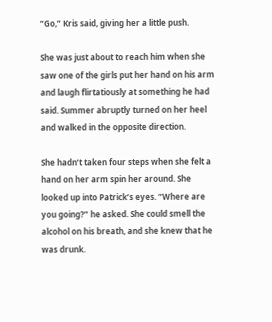“Go,” Kris said, giving her a little push.

She was just about to reach him when she saw one of the girls put her hand on his arm and laugh flirtatiously at something he had said. Summer abruptly turned on her heel and walked in the opposite direction.

She hadn’t taken four steps when she felt a hand on her arm spin her around. She looked up into Patrick’s eyes. “Where are you going?” he asked. She could smell the alcohol on his breath, and she knew that he was drunk.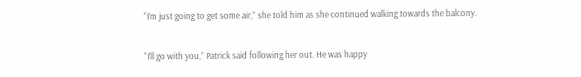“I’m just going to get some air,” she told him as she continued walking towards the balcony.

“I’ll go with you,” Patrick said following her out. He was happy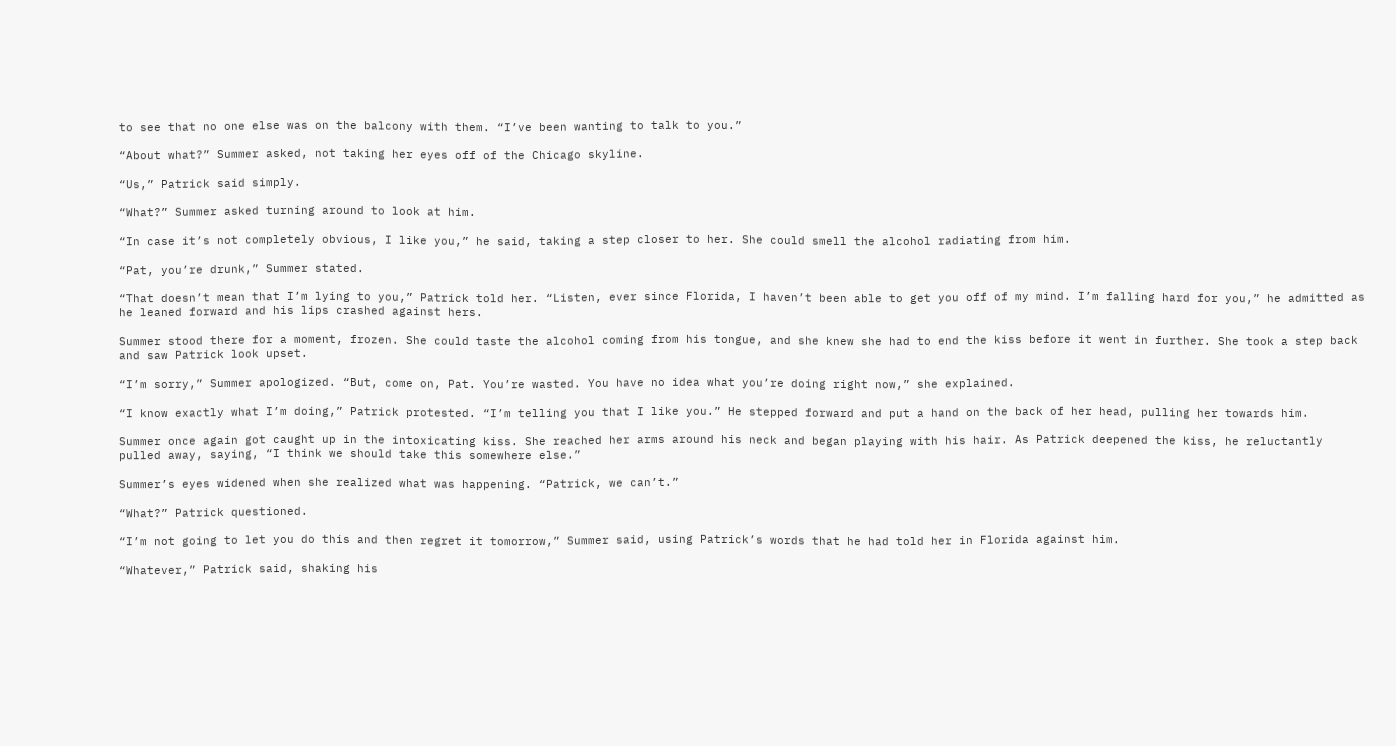to see that no one else was on the balcony with them. “I’ve been wanting to talk to you.”

“About what?” Summer asked, not taking her eyes off of the Chicago skyline.

“Us,” Patrick said simply.

“What?” Summer asked turning around to look at him.

“In case it’s not completely obvious, I like you,” he said, taking a step closer to her. She could smell the alcohol radiating from him.

“Pat, you’re drunk,” Summer stated.

“That doesn’t mean that I’m lying to you,” Patrick told her. “Listen, ever since Florida, I haven’t been able to get you off of my mind. I’m falling hard for you,” he admitted as he leaned forward and his lips crashed against hers.

Summer stood there for a moment, frozen. She could taste the alcohol coming from his tongue, and she knew she had to end the kiss before it went in further. She took a step back and saw Patrick look upset.

“I’m sorry,” Summer apologized. “But, come on, Pat. You’re wasted. You have no idea what you’re doing right now,” she explained.

“I know exactly what I’m doing,” Patrick protested. “I’m telling you that I like you.” He stepped forward and put a hand on the back of her head, pulling her towards him.

Summer once again got caught up in the intoxicating kiss. She reached her arms around his neck and began playing with his hair. As Patrick deepened the kiss, he reluctantly pulled away, saying, “I think we should take this somewhere else.”

Summer’s eyes widened when she realized what was happening. “Patrick, we can’t.”

“What?” Patrick questioned.

“I’m not going to let you do this and then regret it tomorrow,” Summer said, using Patrick’s words that he had told her in Florida against him.

“Whatever,” Patrick said, shaking his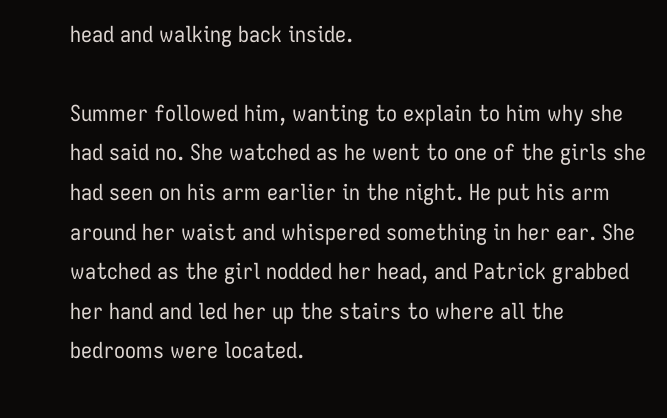head and walking back inside.

Summer followed him, wanting to explain to him why she had said no. She watched as he went to one of the girls she had seen on his arm earlier in the night. He put his arm around her waist and whispered something in her ear. She watched as the girl nodded her head, and Patrick grabbed her hand and led her up the stairs to where all the bedrooms were located.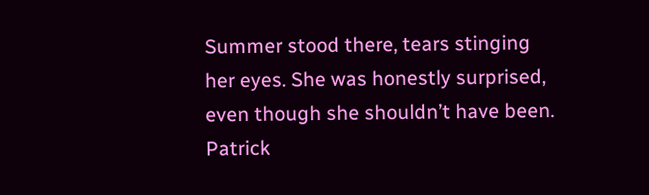Summer stood there, tears stinging her eyes. She was honestly surprised, even though she shouldn’t have been. Patrick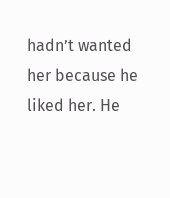hadn’t wanted her because he liked her. He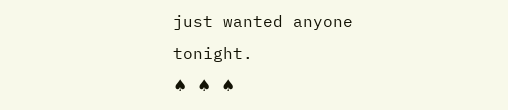just wanted anyone tonight.
♠ ♠ ♠